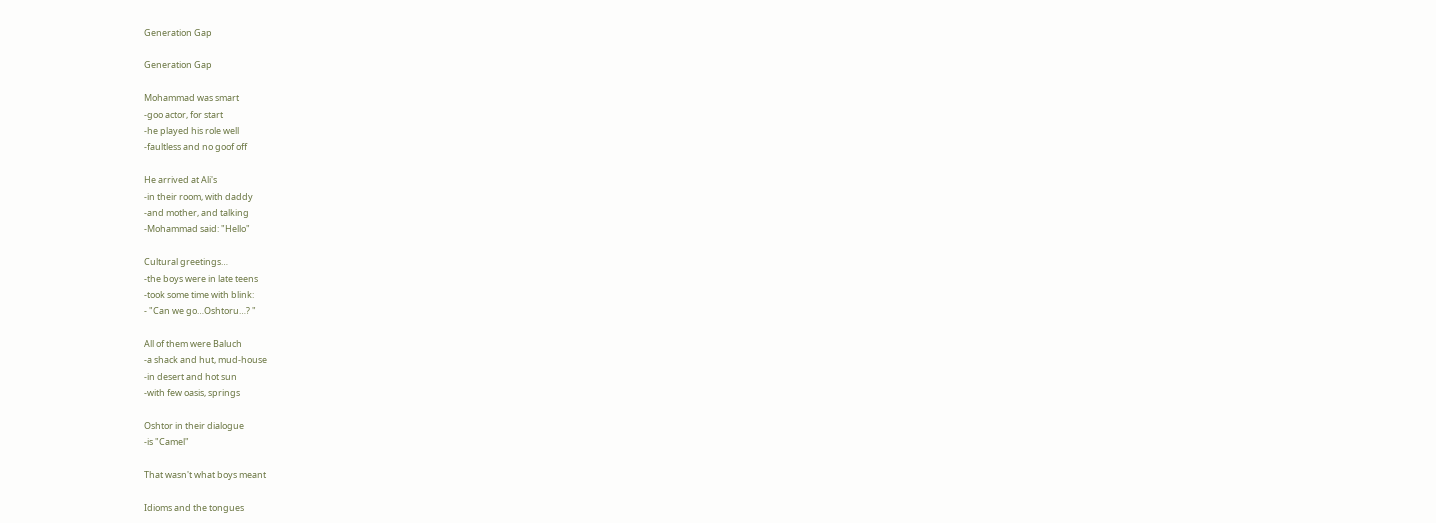Generation Gap

Generation Gap

Mohammad was smart
-goo actor, for start
-he played his role well
-faultless and no goof off

He arrived at Ali's
-in their room, with daddy
-and mother, and talking
-Mohammad said: "Hello"

Cultural greetings…
-the boys were in late teens
-took some time with blink:
- "Can we go…Oshtoru…? "

All of them were Baluch
-a shack and hut, mud-house
-in desert and hot sun
-with few oasis, springs

Oshtor in their dialogue
-is "Camel"

That wasn't what boys meant

Idioms and the tongues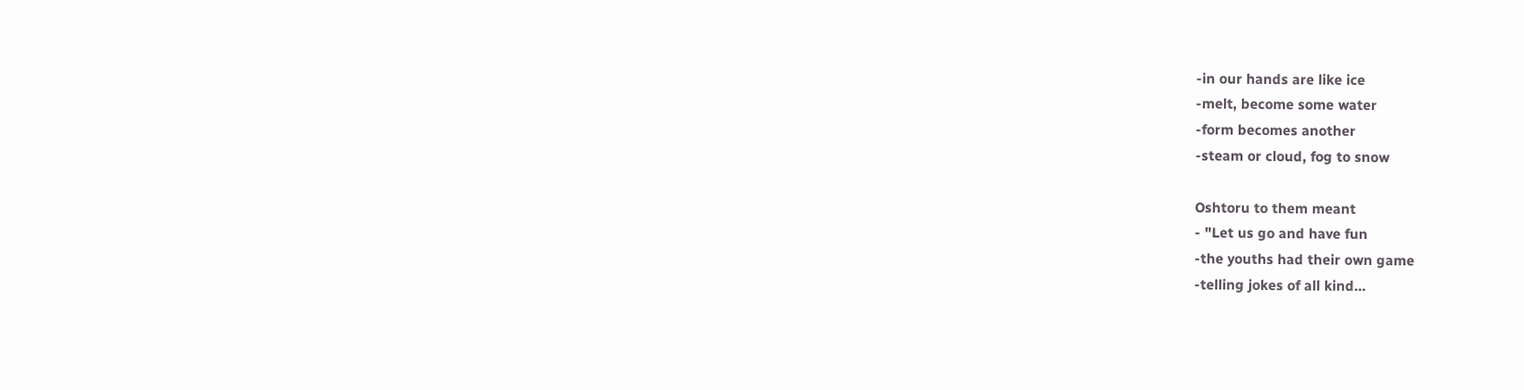-in our hands are like ice
-melt, become some water
-form becomes another
-steam or cloud, fog to snow

Oshtoru to them meant
- "Let us go and have fun
-the youths had their own game
-telling jokes of all kind…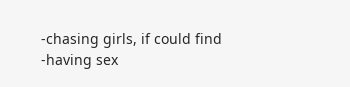-chasing girls, if could find
-having sex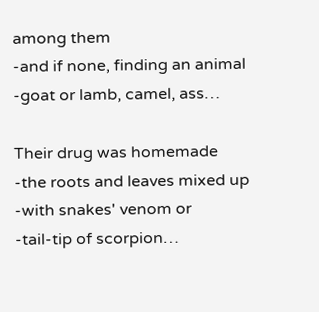among them
-and if none, finding an animal
-goat or lamb, camel, ass…

Their drug was homemade
-the roots and leaves mixed up
-with snakes' venom or
-tail-tip of scorpion…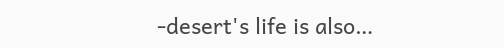-desert's life is also…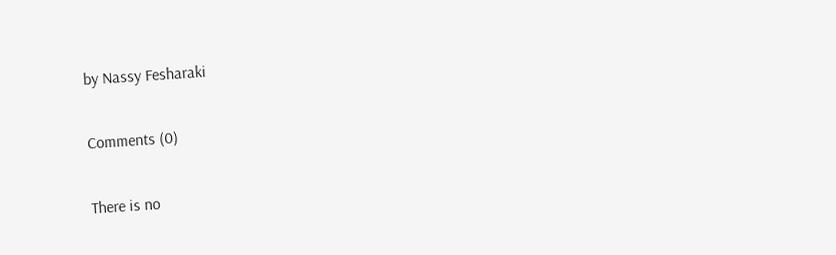by Nassy Fesharaki

Comments (0)

There is no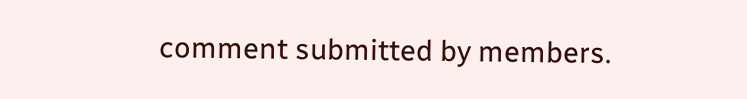comment submitted by members.